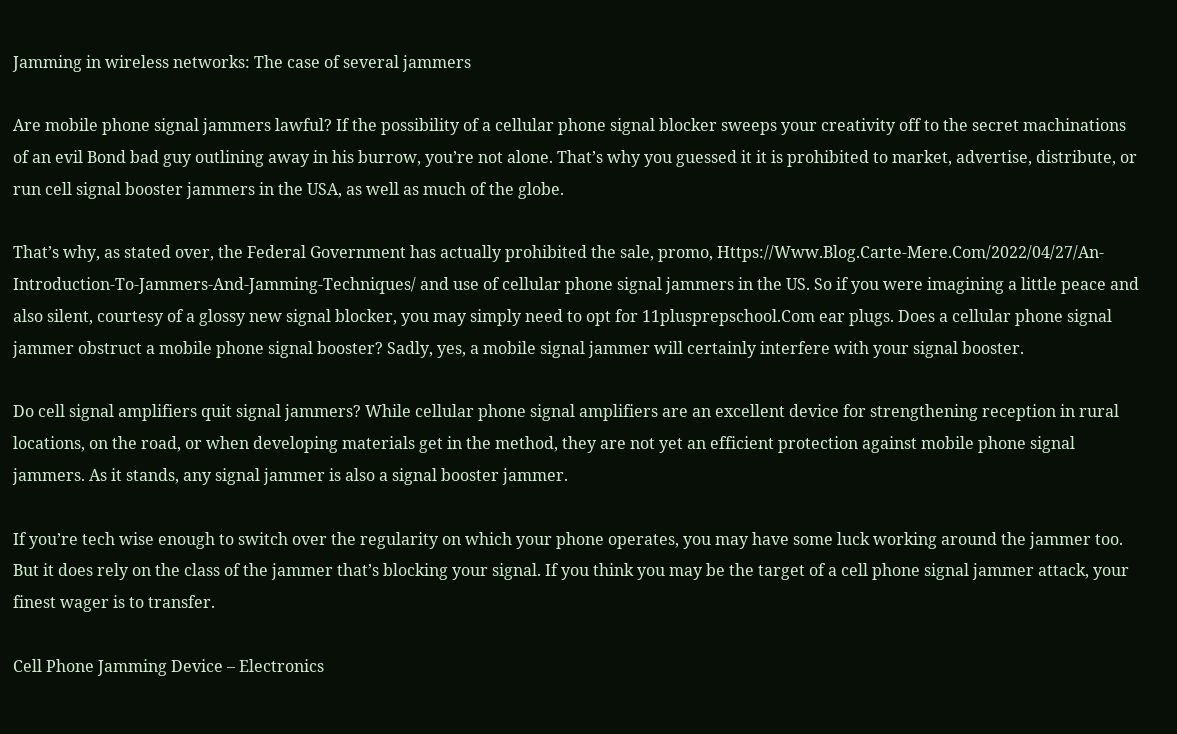Jamming in wireless networks: The case of several jammers

Are mobile phone signal jammers lawful? If the possibility of a cellular phone signal blocker sweeps your creativity off to the secret machinations of an evil Bond bad guy outlining away in his burrow, you’re not alone. That’s why you guessed it it is prohibited to market, advertise, distribute, or run cell signal booster jammers in the USA, as well as much of the globe.

That’s why, as stated over, the Federal Government has actually prohibited the sale, promo, Https://Www.Blog.Carte-Mere.Com/2022/04/27/An-Introduction-To-Jammers-And-Jamming-Techniques/ and use of cellular phone signal jammers in the US. So if you were imagining a little peace and also silent, courtesy of a glossy new signal blocker, you may simply need to opt for 11plusprepschool.Com ear plugs. Does a cellular phone signal jammer obstruct a mobile phone signal booster? Sadly, yes, a mobile signal jammer will certainly interfere with your signal booster.

Do cell signal amplifiers quit signal jammers? While cellular phone signal amplifiers are an excellent device for strengthening reception in rural locations, on the road, or when developing materials get in the method, they are not yet an efficient protection against mobile phone signal jammers. As it stands, any signal jammer is also a signal booster jammer.

If you’re tech wise enough to switch over the regularity on which your phone operates, you may have some luck working around the jammer too. But it does rely on the class of the jammer that’s blocking your signal. If you think you may be the target of a cell phone signal jammer attack, your finest wager is to transfer.

Cell Phone Jamming Device – Electronics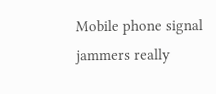Mobile phone signal jammers really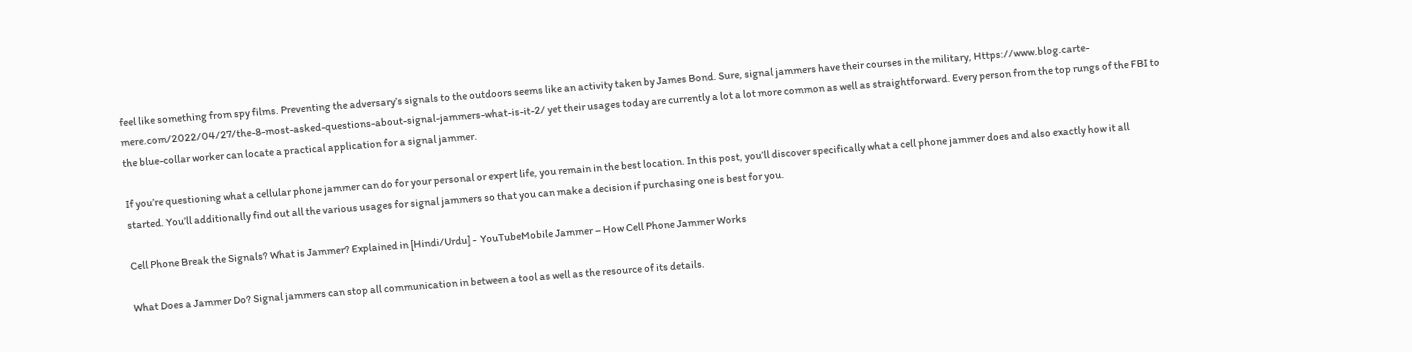feel like something from spy films. Preventing the adversary’s signals to the outdoors seems like an activity taken by James Bond. Sure, signal jammers have their courses in the military, Https://www.blog.carte-mere.com/2022/04/27/the-8-most-asked-questions-about-signal-jammers-what-is-it-2/ yet their usages today are currently a lot a lot more common as well as straightforward. Every person from the top rungs of the FBI to the blue-collar worker can locate a practical application for a signal jammer.

If you’re questioning what a cellular phone jammer can do for your personal or expert life, you remain in the best location. In this post, you’ll discover specifically what a cell phone jammer does and also exactly how it all started. You’ll additionally find out all the various usages for signal jammers so that you can make a decision if purchasing one is best for you.

Cell Phone Break the Signals? What is Jammer? Explained in [Hindi/Urdu] -  YouTubeMobile Jammer – How Cell Phone Jammer Works

What Does a Jammer Do? Signal jammers can stop all communication in between a tool as well as the resource of its details.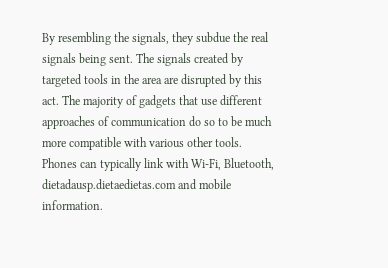By resembling the signals, they subdue the real signals being sent. The signals created by targeted tools in the area are disrupted by this act. The majority of gadgets that use different approaches of communication do so to be much more compatible with various other tools. Phones can typically link with Wi-Fi, Bluetooth, dietadausp.dietaedietas.com and mobile information.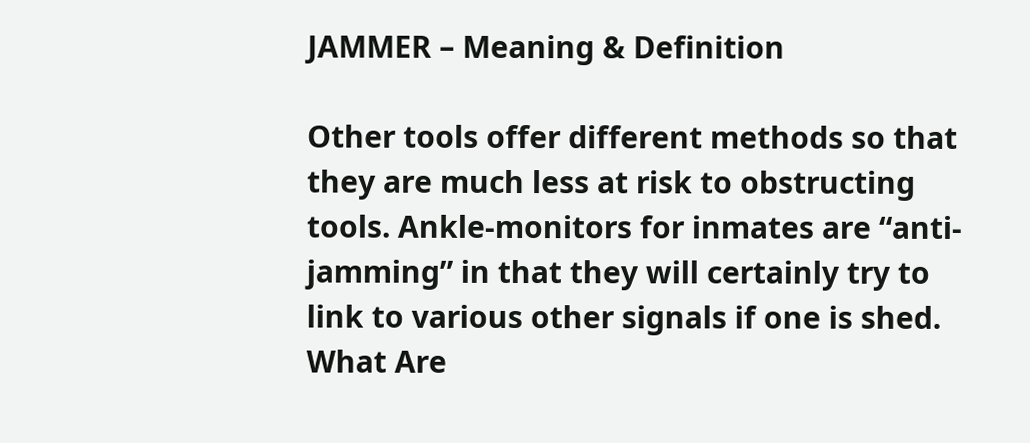JAMMER – Meaning & Definition

Other tools offer different methods so that they are much less at risk to obstructing tools. Ankle-monitors for inmates are “anti-jamming” in that they will certainly try to link to various other signals if one is shed. What Are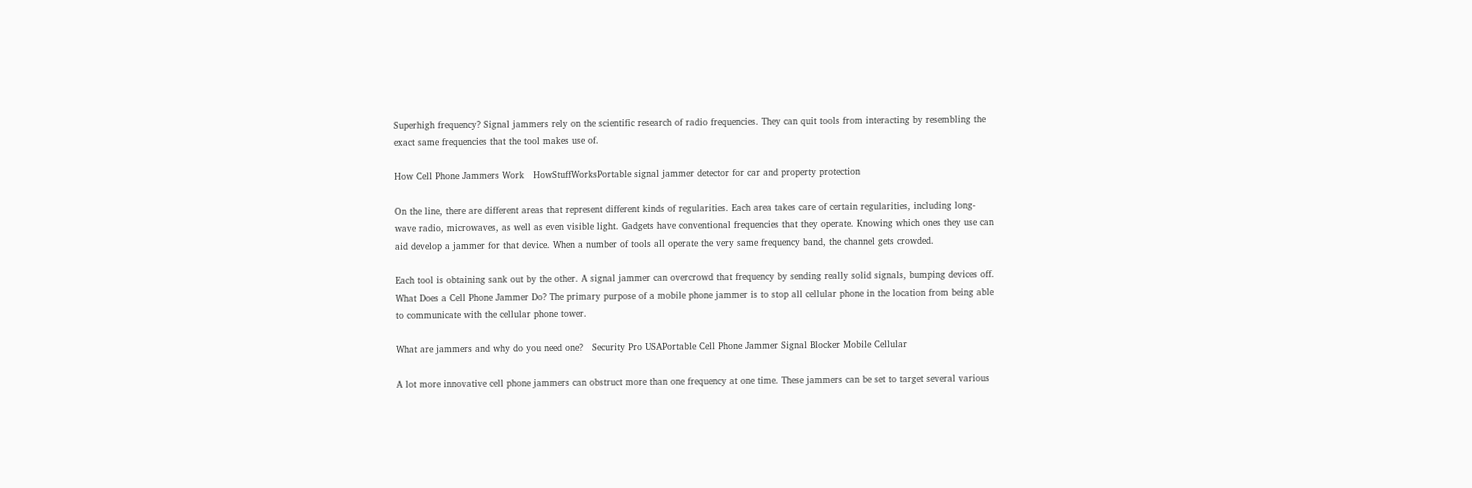Superhigh frequency? Signal jammers rely on the scientific research of radio frequencies. They can quit tools from interacting by resembling the exact same frequencies that the tool makes use of.

How Cell Phone Jammers Work   HowStuffWorksPortable signal jammer detector for car and property protection

On the line, there are different areas that represent different kinds of regularities. Each area takes care of certain regularities, including long-wave radio, microwaves, as well as even visible light. Gadgets have conventional frequencies that they operate. Knowing which ones they use can aid develop a jammer for that device. When a number of tools all operate the very same frequency band, the channel gets crowded.

Each tool is obtaining sank out by the other. A signal jammer can overcrowd that frequency by sending really solid signals, bumping devices off. What Does a Cell Phone Jammer Do? The primary purpose of a mobile phone jammer is to stop all cellular phone in the location from being able to communicate with the cellular phone tower.

What are jammers and why do you need one?   Security Pro USAPortable Cell Phone Jammer Signal Blocker Mobile Cellular

A lot more innovative cell phone jammers can obstruct more than one frequency at one time. These jammers can be set to target several various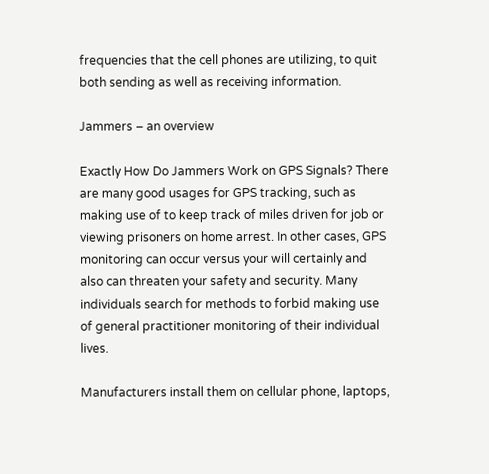frequencies that the cell phones are utilizing, to quit both sending as well as receiving information.

Jammers – an overview

Exactly How Do Jammers Work on GPS Signals? There are many good usages for GPS tracking, such as making use of to keep track of miles driven for job or viewing prisoners on home arrest. In other cases, GPS monitoring can occur versus your will certainly and also can threaten your safety and security. Many individuals search for methods to forbid making use of general practitioner monitoring of their individual lives.

Manufacturers install them on cellular phone, laptops,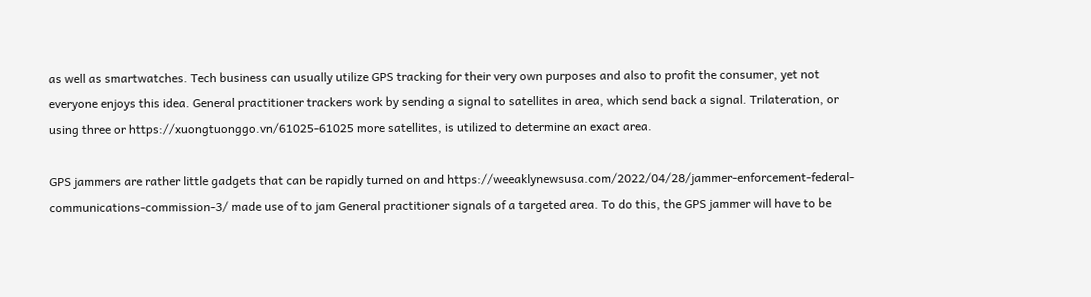as well as smartwatches. Tech business can usually utilize GPS tracking for their very own purposes and also to profit the consumer, yet not everyone enjoys this idea. General practitioner trackers work by sending a signal to satellites in area, which send back a signal. Trilateration, or using three or https://xuongtuonggo.vn/61025-61025 more satellites, is utilized to determine an exact area.

GPS jammers are rather little gadgets that can be rapidly turned on and https://weeaklynewsusa.com/2022/04/28/jammer-enforcement-federal-communications-commission-3/ made use of to jam General practitioner signals of a targeted area. To do this, the GPS jammer will have to be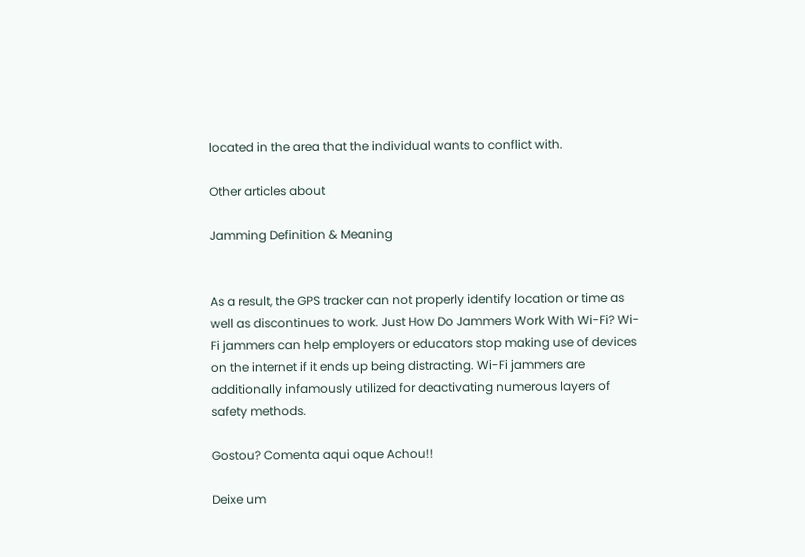located in the area that the individual wants to conflict with.

Other articles about

Jamming Definition & Meaning


As a result, the GPS tracker can not properly identify location or time as well as discontinues to work. Just How Do Jammers Work With Wi-Fi? Wi-Fi jammers can help employers or educators stop making use of devices on the internet if it ends up being distracting. Wi-Fi jammers are additionally infamously utilized for deactivating numerous layers of safety methods.

Gostou? Comenta aqui oque Achou!!

Deixe um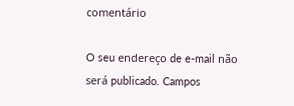comentário

O seu endereço de e-mail não será publicado. Campos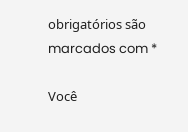obrigatórios são marcados com *

Você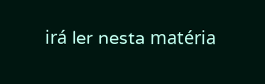irá ler nesta matéria